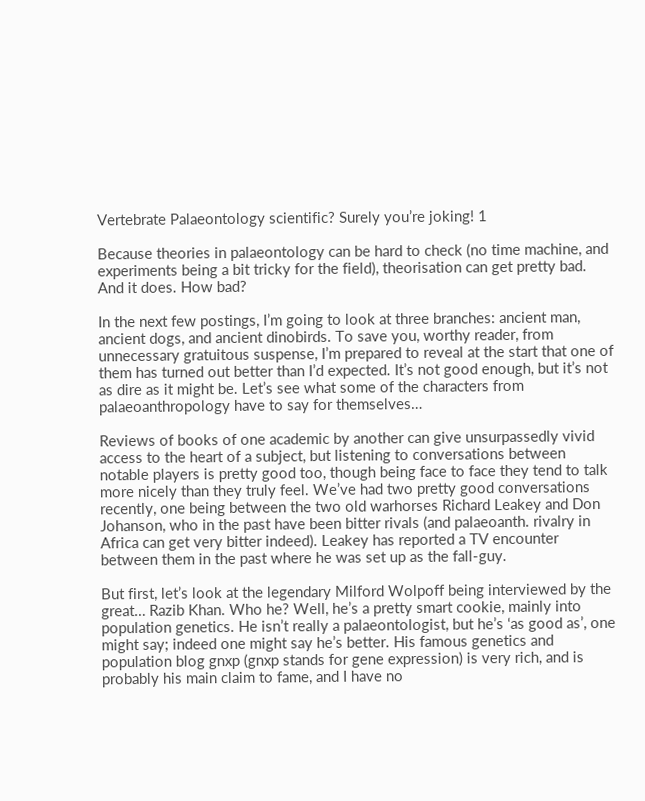Vertebrate Palaeontology scientific? Surely you’re joking! 1

Because theories in palaeontology can be hard to check (no time machine, and experiments being a bit tricky for the field), theorisation can get pretty bad. And it does. How bad?

In the next few postings, I’m going to look at three branches: ancient man, ancient dogs, and ancient dinobirds. To save you, worthy reader, from unnecessary gratuitous suspense, I’m prepared to reveal at the start that one of them has turned out better than I’d expected. It’s not good enough, but it’s not as dire as it might be. Let’s see what some of the characters from palaeoanthropology have to say for themselves…

Reviews of books of one academic by another can give unsurpassedly vivid access to the heart of a subject, but listening to conversations between notable players is pretty good too, though being face to face they tend to talk more nicely than they truly feel. We’ve had two pretty good conversations recently, one being between the two old warhorses Richard Leakey and Don Johanson, who in the past have been bitter rivals (and palaeoanth. rivalry in Africa can get very bitter indeed). Leakey has reported a TV encounter between them in the past where he was set up as the fall-guy.

But first, let’s look at the legendary Milford Wolpoff being interviewed by the great… Razib Khan. Who he? Well, he’s a pretty smart cookie, mainly into population genetics. He isn’t really a palaeontologist, but he’s ‘as good as’, one might say; indeed one might say he’s better. His famous genetics and population blog gnxp (gnxp stands for gene expression) is very rich, and is probably his main claim to fame, and I have no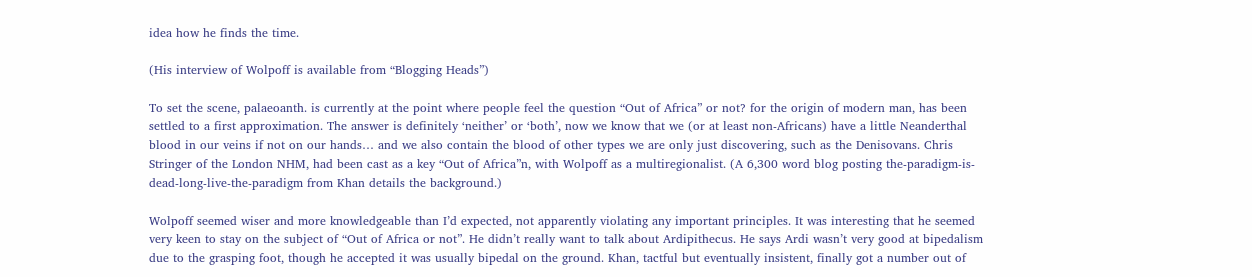idea how he finds the time.

(His interview of Wolpoff is available from “Blogging Heads”)

To set the scene, palaeoanth. is currently at the point where people feel the question “Out of Africa” or not? for the origin of modern man, has been settled to a first approximation. The answer is definitely ‘neither’ or ‘both’, now we know that we (or at least non-Africans) have a little Neanderthal blood in our veins if not on our hands… and we also contain the blood of other types we are only just discovering, such as the Denisovans. Chris Stringer of the London NHM, had been cast as a key “Out of Africa”n, with Wolpoff as a multiregionalist. (A 6,300 word blog posting the-paradigm-is-dead-long-live-the-paradigm from Khan details the background.)

Wolpoff seemed wiser and more knowledgeable than I’d expected, not apparently violating any important principles. It was interesting that he seemed very keen to stay on the subject of “Out of Africa or not”. He didn’t really want to talk about Ardipithecus. He says Ardi wasn’t very good at bipedalism due to the grasping foot, though he accepted it was usually bipedal on the ground. Khan, tactful but eventually insistent, finally got a number out of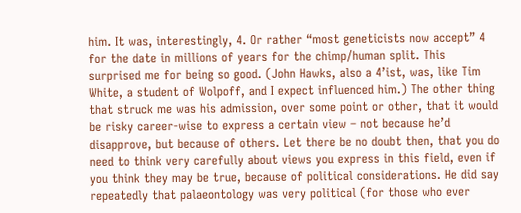him. It was, interestingly, 4. Or rather “most geneticists now accept” 4 for the date in millions of years for the chimp/human split. This surprised me for being so good. (John Hawks, also a 4’ist, was, like Tim White, a student of Wolpoff, and I expect influenced him.) The other thing that struck me was his admission, over some point or other, that it would be risky career-wise to express a certain view – not because he’d disapprove, but because of others. Let there be no doubt then, that you do need to think very carefully about views you express in this field, even if you think they may be true, because of political considerations. He did say repeatedly that palaeontology was very political (for those who ever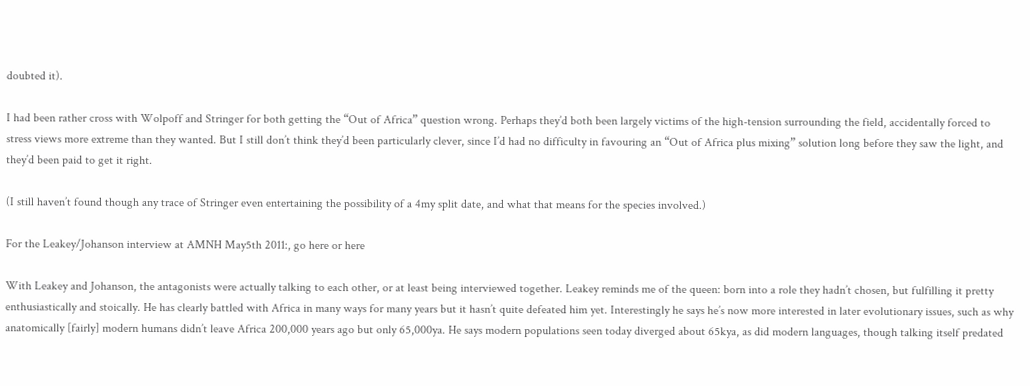doubted it).

I had been rather cross with Wolpoff and Stringer for both getting the “Out of Africa” question wrong. Perhaps they’d both been largely victims of the high-tension surrounding the field, accidentally forced to stress views more extreme than they wanted. But I still don’t think they’d been particularly clever, since I’d had no difficulty in favouring an “Out of Africa plus mixing” solution long before they saw the light, and they’d been paid to get it right.

(I still haven’t found though any trace of Stringer even entertaining the possibility of a 4my split date, and what that means for the species involved.)

For the Leakey/Johanson interview at AMNH May5th 2011:, go here or here

With Leakey and Johanson, the antagonists were actually talking to each other, or at least being interviewed together. Leakey reminds me of the queen: born into a role they hadn’t chosen, but fulfilling it pretty enthusiastically and stoically. He has clearly battled with Africa in many ways for many years but it hasn’t quite defeated him yet. Interestingly he says he’s now more interested in later evolutionary issues, such as why anatomically [fairly] modern humans didn’t leave Africa 200,000 years ago but only 65,000ya. He says modern populations seen today diverged about 65kya, as did modern languages, though talking itself predated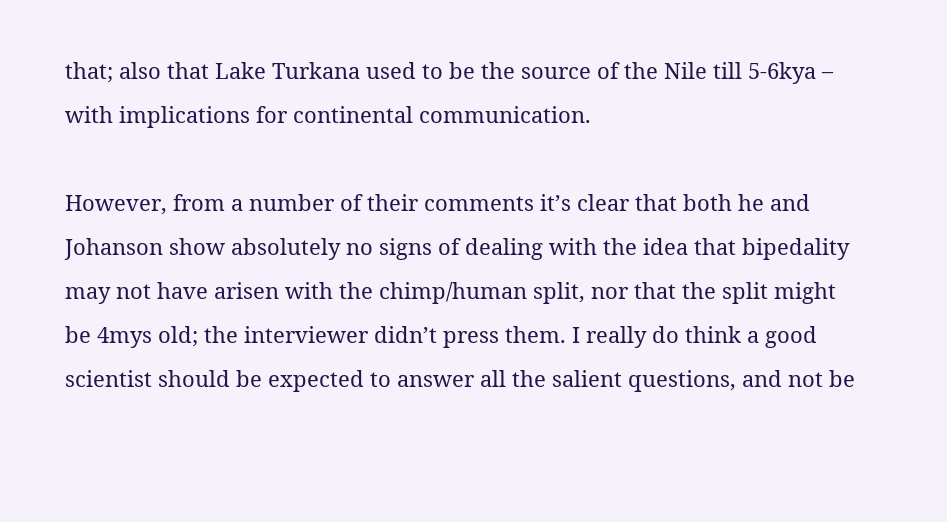that; also that Lake Turkana used to be the source of the Nile till 5-6kya – with implications for continental communication.

However, from a number of their comments it’s clear that both he and Johanson show absolutely no signs of dealing with the idea that bipedality may not have arisen with the chimp/human split, nor that the split might be 4mys old; the interviewer didn’t press them. I really do think a good scientist should be expected to answer all the salient questions, and not be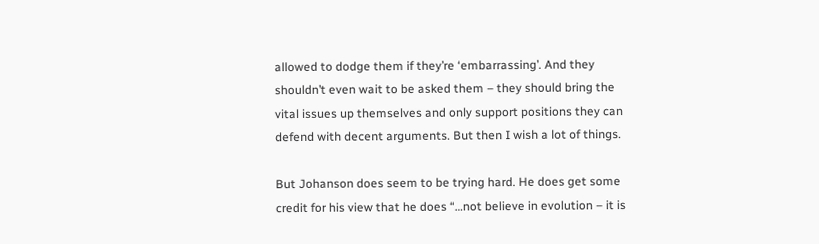allowed to dodge them if they’re ‘embarrassing’. And they shouldn’t even wait to be asked them – they should bring the vital issues up themselves and only support positions they can defend with decent arguments. But then I wish a lot of things.

But Johanson does seem to be trying hard. He does get some credit for his view that he does “…not believe in evolution – it is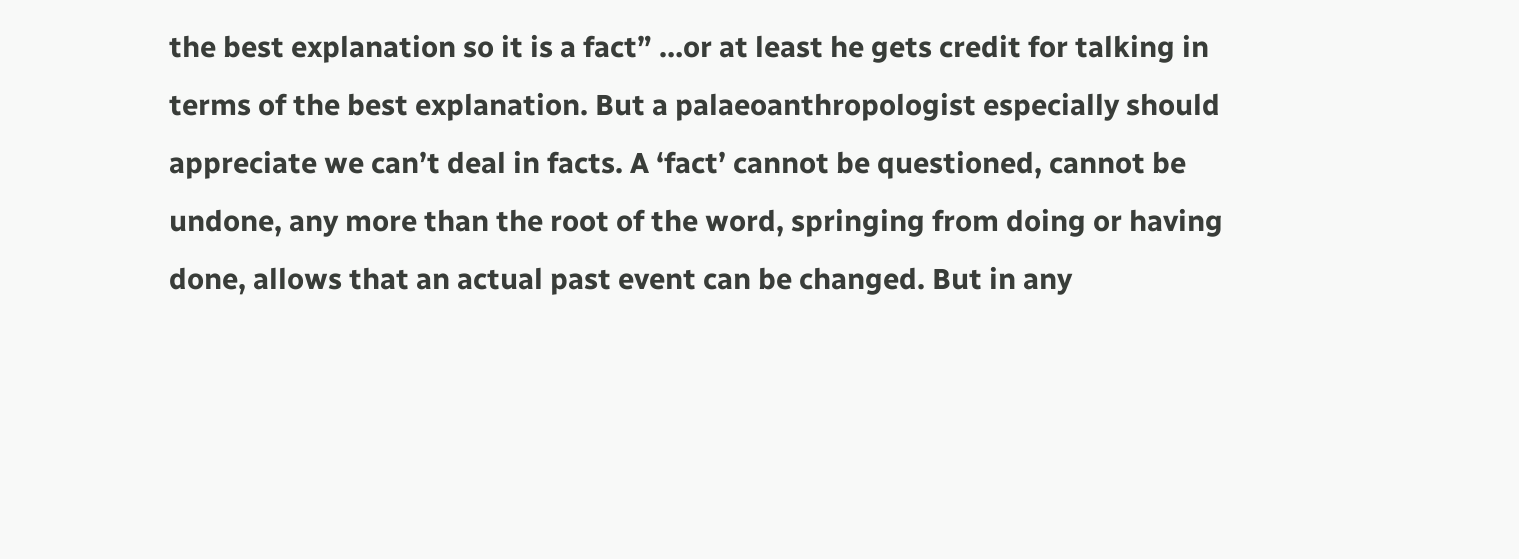the best explanation so it is a fact” …or at least he gets credit for talking in terms of the best explanation. But a palaeoanthropologist especially should appreciate we can’t deal in facts. A ‘fact’ cannot be questioned, cannot be undone, any more than the root of the word, springing from doing or having done, allows that an actual past event can be changed. But in any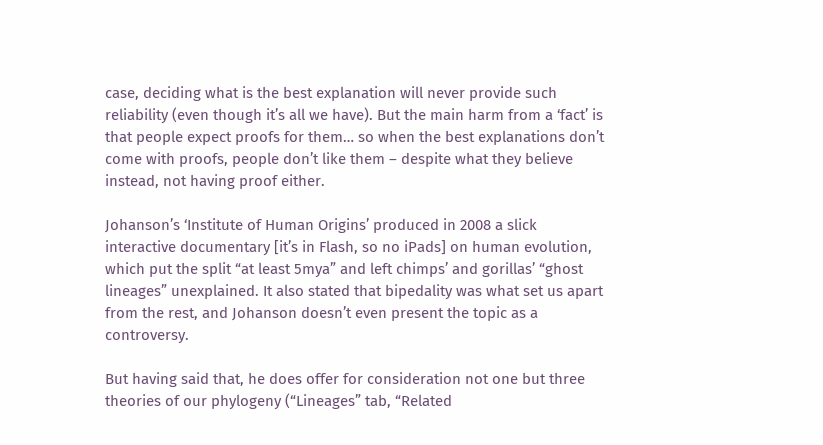case, deciding what is the best explanation will never provide such reliability (even though it’s all we have). But the main harm from a ‘fact’ is that people expect proofs for them… so when the best explanations don’t come with proofs, people don’t like them – despite what they believe instead, not having proof either.

Johanson’s ‘Institute of Human Origins’ produced in 2008 a slick interactive documentary [it’s in Flash, so no iPads] on human evolution, which put the split “at least 5mya” and left chimps’ and gorillas’ “ghost lineages” unexplained. It also stated that bipedality was what set us apart from the rest, and Johanson doesn’t even present the topic as a controversy.

But having said that, he does offer for consideration not one but three theories of our phylogeny (“Lineages” tab, “Related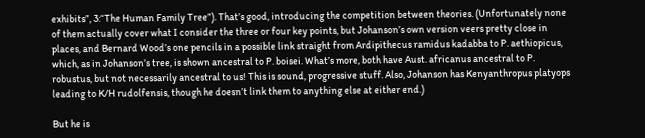exhibits”, 3:“The Human Family Tree”). That’s good, introducing the competition between theories. (Unfortunately none of them actually cover what I consider the three or four key points, but Johanson’s own version veers pretty close in places, and Bernard Wood’s one pencils in a possible link straight from Ardipithecus ramidus kadabba to P. aethiopicus, which, as in Johanson’s tree, is shown ancestral to P. boisei. What’s more, both have Aust. africanus ancestral to P. robustus, but not necessarily ancestral to us! This is sound, progressive stuff. Also, Johanson has Kenyanthropus platyops leading to K/H rudolfensis, though he doesn’t link them to anything else at either end.)

But he is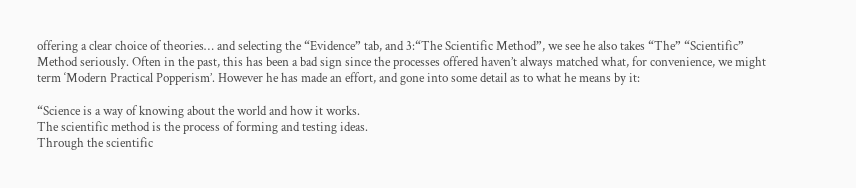offering a clear choice of theories… and selecting the “Evidence” tab, and 3:“The Scientific Method”, we see he also takes “The” “Scientific” Method seriously. Often in the past, this has been a bad sign since the processes offered haven’t always matched what, for convenience, we might term ‘Modern Practical Popperism’. However he has made an effort, and gone into some detail as to what he means by it:

“Science is a way of knowing about the world and how it works.
The scientific method is the process of forming and testing ideas.
Through the scientific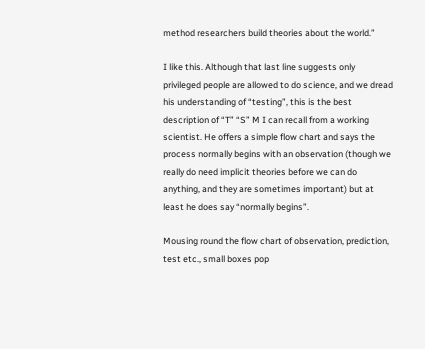method researchers build theories about the world.”

I like this. Although that last line suggests only privileged people are allowed to do science, and we dread his understanding of “testing”, this is the best description of “T” “S” M I can recall from a working scientist. He offers a simple flow chart and says the process normally begins with an observation (though we really do need implicit theories before we can do anything, and they are sometimes important) but at least he does say “normally begins”.

Mousing round the flow chart of observation, prediction, test etc., small boxes pop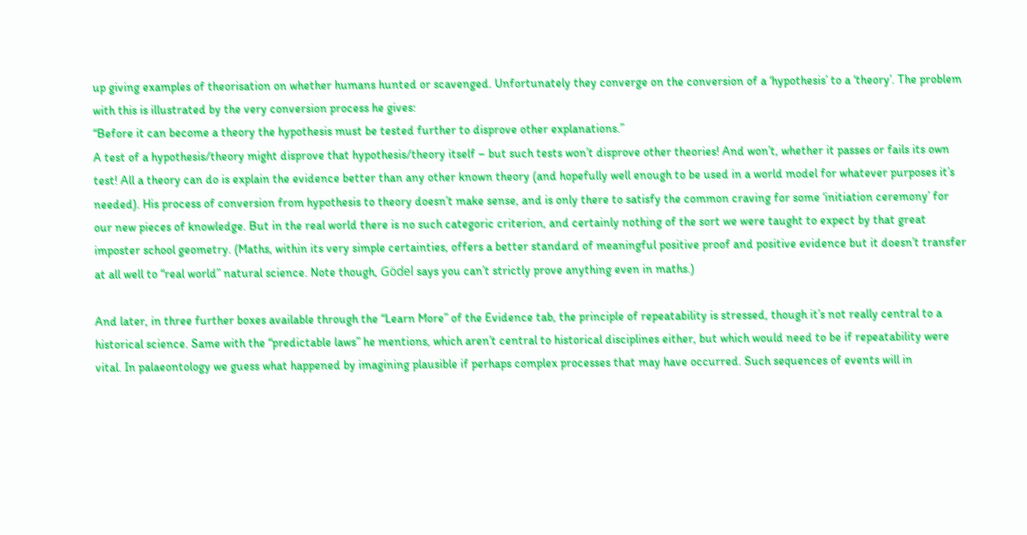up giving examples of theorisation on whether humans hunted or scavenged. Unfortunately they converge on the conversion of a ‘hypothesis’ to a ‘theory’. The problem with this is illustrated by the very conversion process he gives:
“Before it can become a theory the hypothesis must be tested further to disprove other explanations.”
A test of a hypothesis/theory might disprove that hypothesis/theory itself – but such tests won’t disprove other theories! And won’t, whether it passes or fails its own test! All a theory can do is explain the evidence better than any other known theory (and hopefully well enough to be used in a world model for whatever purposes it’s needed). His process of conversion from hypothesis to theory doesn’t make sense, and is only there to satisfy the common craving for some ‘initiation ceremony’ for our new pieces of knowledge. But in the real world there is no such categoric criterion, and certainly nothing of the sort we were taught to expect by that great imposter school geometry. (Maths, within its very simple certainties, offers a better standard of meaningful positive proof and positive evidence but it doesn’t transfer at all well to “real world” natural science. Note though, Gödel says you can’t strictly prove anything even in maths.)

And later, in three further boxes available through the “Learn More” of the Evidence tab, the principle of repeatability is stressed, though it’s not really central to a historical science. Same with the “predictable laws” he mentions, which aren’t central to historical disciplines either, but which would need to be if repeatability were vital. In palaeontology we guess what happened by imagining plausible if perhaps complex processes that may have occurred. Such sequences of events will in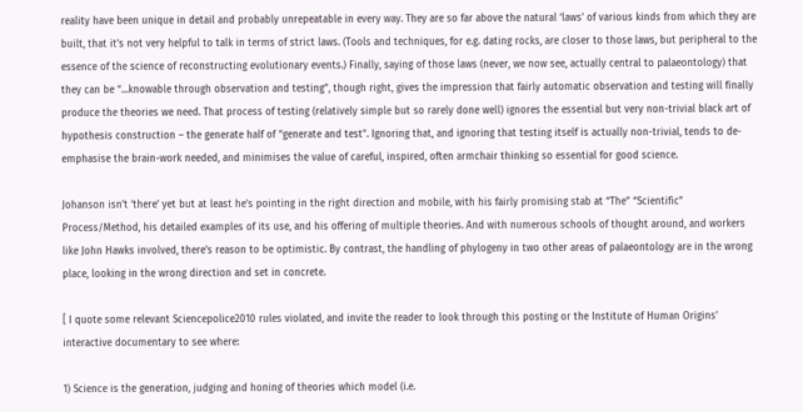reality have been unique in detail and probably unrepeatable in every way. They are so far above the natural ‘laws’ of various kinds from which they are built, that it’s not very helpful to talk in terms of strict laws. (Tools and techniques, for e.g. dating rocks, are closer to those laws, but peripheral to the essence of the science of reconstructing evolutionary events.) Finally, saying of those laws (never, we now see, actually central to palaeontology) that they can be “…knowable through observation and testing”, though right, gives the impression that fairly automatic observation and testing will finally produce the theories we need. That process of testing (relatively simple but so rarely done well) ignores the essential but very non-trivial black art of hypothesis construction – the generate half of “generate and test”. Ignoring that, and ignoring that testing itself is actually non-trivial, tends to de-emphasise the brain-work needed, and minimises the value of careful, inspired, often armchair thinking so essential for good science.

Johanson isn’t ‘there’ yet but at least he’s pointing in the right direction and mobile, with his fairly promising stab at “The” “Scientific” Process/Method, his detailed examples of its use, and his offering of multiple theories. And with numerous schools of thought around, and workers like John Hawks involved, there’s reason to be optimistic. By contrast, the handling of phylogeny in two other areas of palaeontology are in the wrong place, looking in the wrong direction and set in concrete.

[ I quote some relevant Sciencepolice2010 rules violated, and invite the reader to look through this posting or the Institute of Human Origins’ interactive documentary to see where:

1) Science is the generation, judging and honing of theories which model (i.e.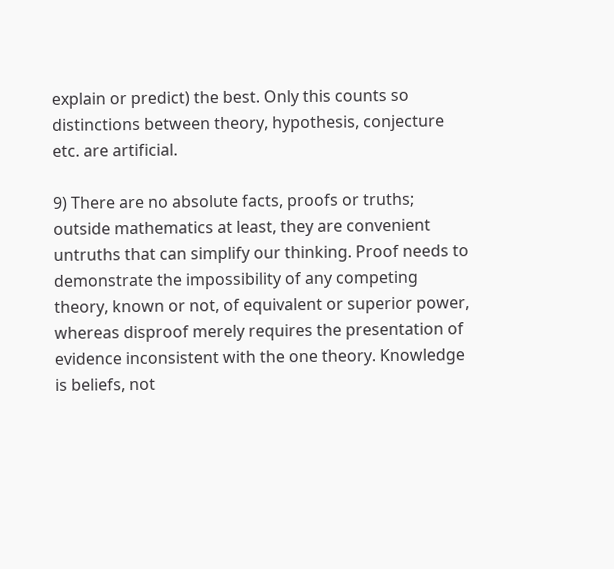explain or predict) the best. Only this counts so distinctions between theory, hypothesis, conjecture etc. are artificial.

9) There are no absolute facts, proofs or truths; outside mathematics at least, they are convenient untruths that can simplify our thinking. Proof needs to demonstrate the impossibility of any competing theory, known or not, of equivalent or superior power, whereas disproof merely requires the presentation of evidence inconsistent with the one theory. Knowledge is beliefs, not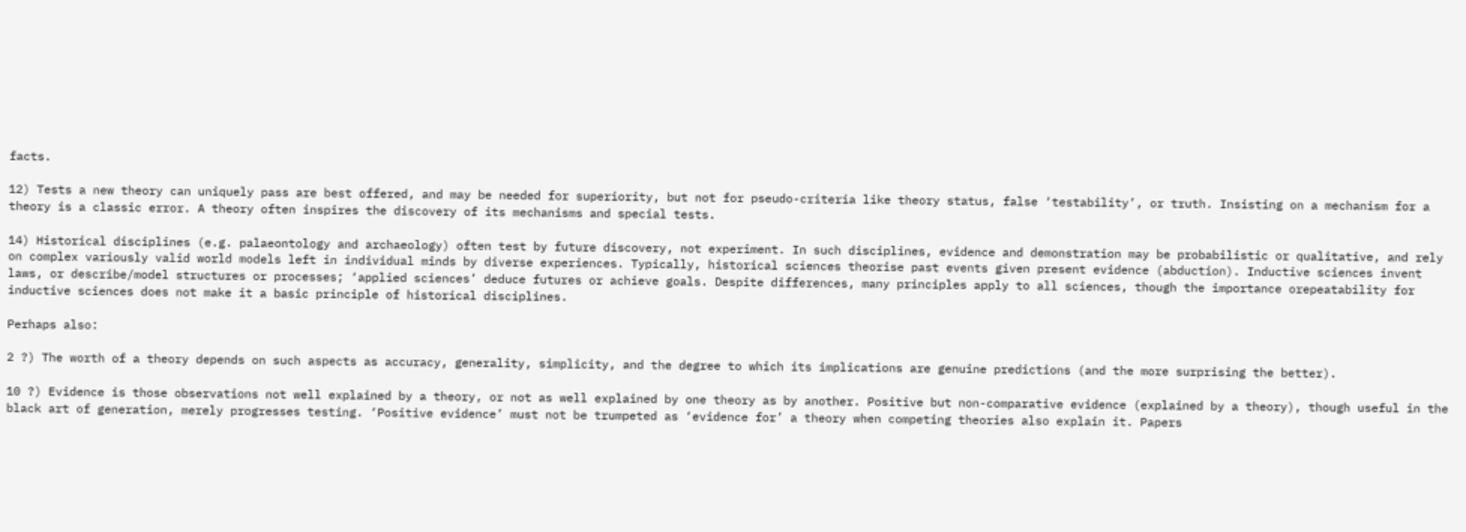facts.

12) Tests a new theory can uniquely pass are best offered, and may be needed for superiority, but not for pseudo-criteria like theory status, false ‘testability’, or truth. Insisting on a mechanism for a theory is a classic error. A theory often inspires the discovery of its mechanisms and special tests.

14) Historical disciplines (e.g. palaeontology and archaeology) often test by future discovery, not experiment. In such disciplines, evidence and demonstration may be probabilistic or qualitative, and rely on complex variously valid world models left in individual minds by diverse experiences. Typically, historical sciences theorise past events given present evidence (abduction). Inductive sciences invent laws, or describe/model structures or processes; ‘applied sciences’ deduce futures or achieve goals. Despite differences, many principles apply to all sciences, though the importance orepeatability for inductive sciences does not make it a basic principle of historical disciplines.

Perhaps also:

2 ?) The worth of a theory depends on such aspects as accuracy, generality, simplicity, and the degree to which its implications are genuine predictions (and the more surprising the better).

10 ?) Evidence is those observations not well explained by a theory, or not as well explained by one theory as by another. Positive but non-comparative evidence (explained by a theory), though useful in the black art of generation, merely progresses testing. ‘Positive evidence’ must not be trumpeted as ‘evidence for’ a theory when competing theories also explain it. Papers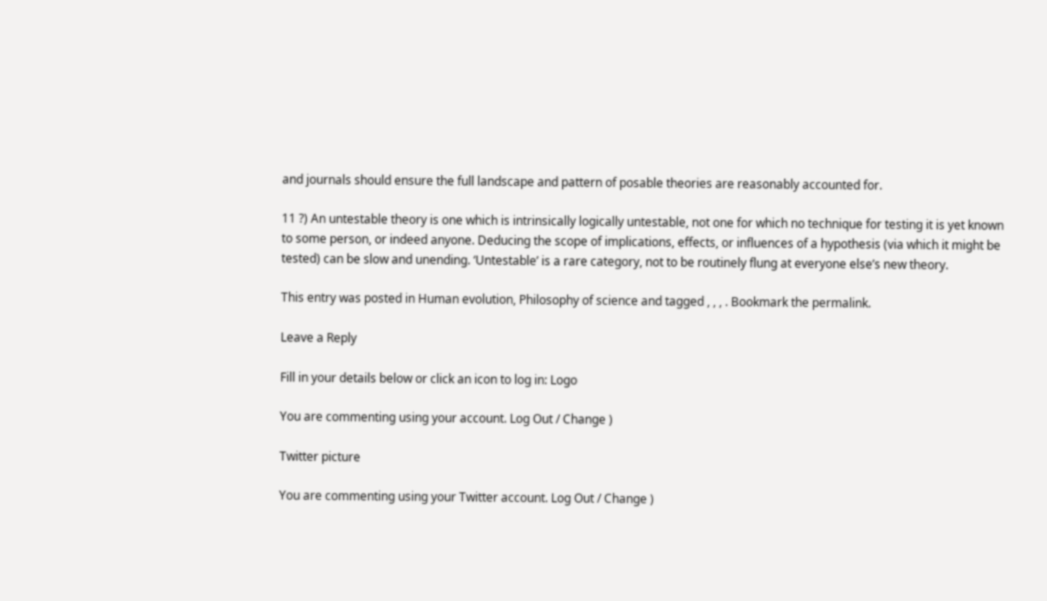and journals should ensure the full landscape and pattern of posable theories are reasonably accounted for.

11 ?) An untestable theory is one which is intrinsically logically untestable, not one for which no technique for testing it is yet known to some person, or indeed anyone. Deducing the scope of implications, effects, or influences of a hypothesis (via which it might be tested) can be slow and unending. ‘Untestable’ is a rare category, not to be routinely flung at everyone else’s new theory.

This entry was posted in Human evolution, Philosophy of science and tagged , , , . Bookmark the permalink.

Leave a Reply

Fill in your details below or click an icon to log in: Logo

You are commenting using your account. Log Out / Change )

Twitter picture

You are commenting using your Twitter account. Log Out / Change )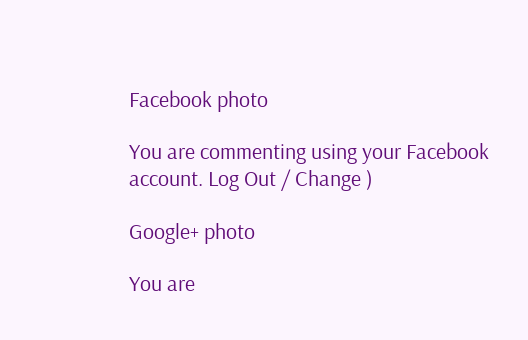Facebook photo

You are commenting using your Facebook account. Log Out / Change )

Google+ photo

You are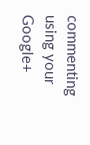commenting using your Google+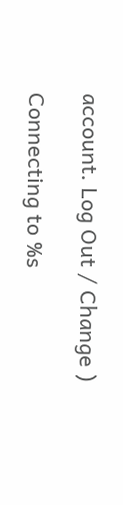account. Log Out / Change )

Connecting to %s